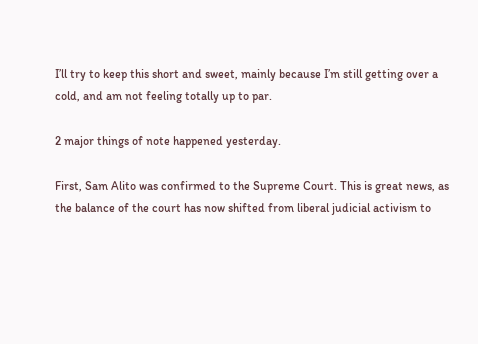I’ll try to keep this short and sweet, mainly because I’m still getting over a cold, and am not feeling totally up to par.

2 major things of note happened yesterday.

First, Sam Alito was confirmed to the Supreme Court. This is great news, as the balance of the court has now shifted from liberal judicial activism to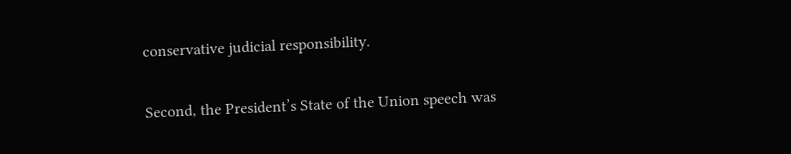conservative judicial responsibility.

Second, the President’s State of the Union speech was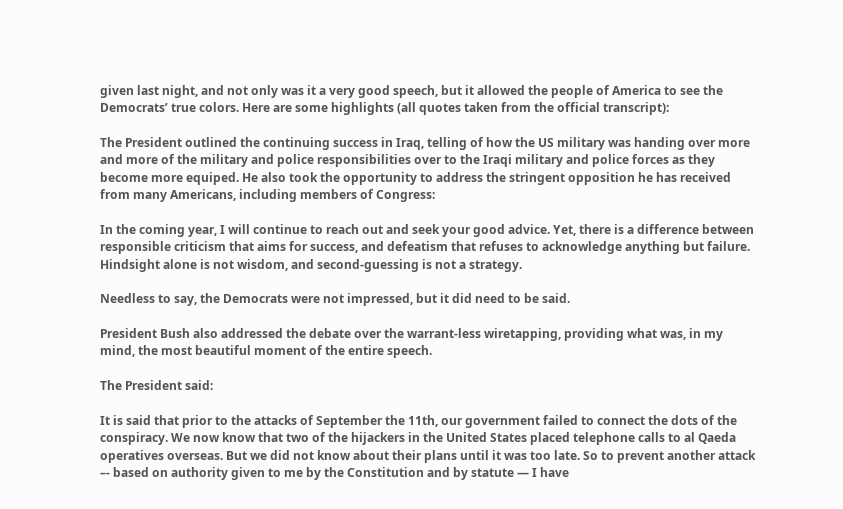given last night, and not only was it a very good speech, but it allowed the people of America to see the Democrats’ true colors. Here are some highlights (all quotes taken from the official transcript):

The President outlined the continuing success in Iraq, telling of how the US military was handing over more and more of the military and police responsibilities over to the Iraqi military and police forces as they become more equiped. He also took the opportunity to address the stringent opposition he has received from many Americans, including members of Congress:

In the coming year, I will continue to reach out and seek your good advice. Yet, there is a difference between responsible criticism that aims for success, and defeatism that refuses to acknowledge anything but failure. Hindsight alone is not wisdom, and second-guessing is not a strategy.

Needless to say, the Democrats were not impressed, but it did need to be said.

President Bush also addressed the debate over the warrant-less wiretapping, providing what was, in my mind, the most beautiful moment of the entire speech.

The President said:

It is said that prior to the attacks of September the 11th, our government failed to connect the dots of the conspiracy. We now know that two of the hijackers in the United States placed telephone calls to al Qaeda operatives overseas. But we did not know about their plans until it was too late. So to prevent another attack –- based on authority given to me by the Constitution and by statute — I have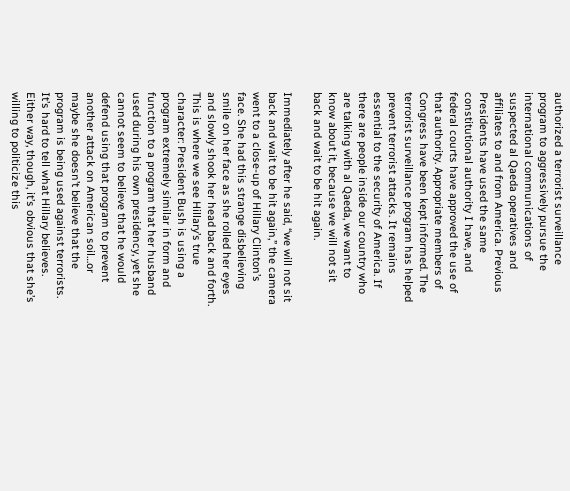authorized a terrorist surveillance program to aggressively pursue the international communications of suspected al Qaeda operatives and affiliates to and from America. Previous Presidents have used the same constitutional authority I have, and federal courts have approved the use of that authority. Appropriate members of Congress have been kept informed. The terrorist surveillance program has helped prevent terrorist attacks. It remains essential to the security of America. If there are people inside our country who are talking with al Qaeda, we want to know about it, because we will not sit back and wait to be hit again.

Immediately after he said, “we will not sit back and wait to be hit again,” the camera went to a close-up of Hillary Clinton’s face. She had this strange disbelieving smile on her face as she rolled her eyes and slowly shook her head back and forth. This is where we see Hillary’s true character: President Bush is using a program extremely similar in form and function to a program that her husband used during his own presidency, yet she cannot seem to believe that he would defend using that program to prevent another attack on American soil…or maybe she doesn’t believe that the program is being used against terrorists. It’s hard to tell what Hillary believes. Either way, though, it’s obvious that she’s willing to politicize this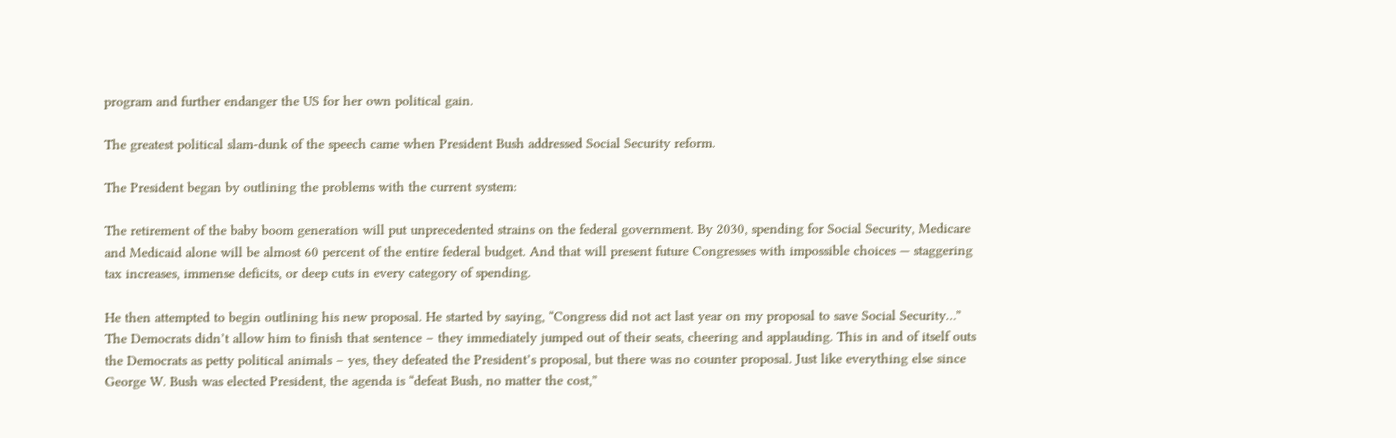program and further endanger the US for her own political gain.

The greatest political slam-dunk of the speech came when President Bush addressed Social Security reform.

The President began by outlining the problems with the current system:

The retirement of the baby boom generation will put unprecedented strains on the federal government. By 2030, spending for Social Security, Medicare and Medicaid alone will be almost 60 percent of the entire federal budget. And that will present future Congresses with impossible choices — staggering tax increases, immense deficits, or deep cuts in every category of spending.

He then attempted to begin outlining his new proposal. He started by saying, “Congress did not act last year on my proposal to save Social Security…” The Democrats didn’t allow him to finish that sentence – they immediately jumped out of their seats, cheering and applauding. This in and of itself outs the Democrats as petty political animals – yes, they defeated the President’s proposal, but there was no counter proposal. Just like everything else since George W. Bush was elected President, the agenda is “defeat Bush, no matter the cost,”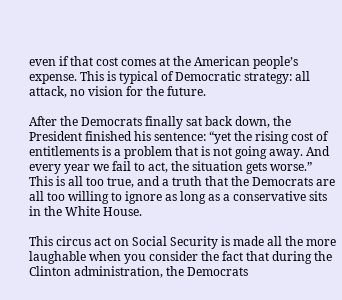even if that cost comes at the American people’s expense. This is typical of Democratic strategy: all attack, no vision for the future.

After the Democrats finally sat back down, the President finished his sentence: “yet the rising cost of entitlements is a problem that is not going away. And every year we fail to act, the situation gets worse.” This is all too true, and a truth that the Democrats are all too willing to ignore as long as a conservative sits in the White House.

This circus act on Social Security is made all the more laughable when you consider the fact that during the Clinton administration, the Democrats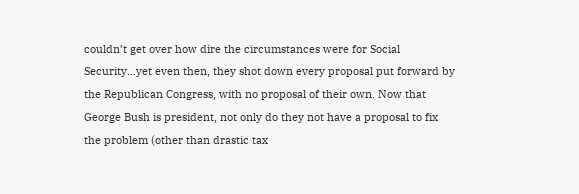couldn’t get over how dire the circumstances were for Social Security…yet even then, they shot down every proposal put forward by the Republican Congress, with no proposal of their own. Now that George Bush is president, not only do they not have a proposal to fix the problem (other than drastic tax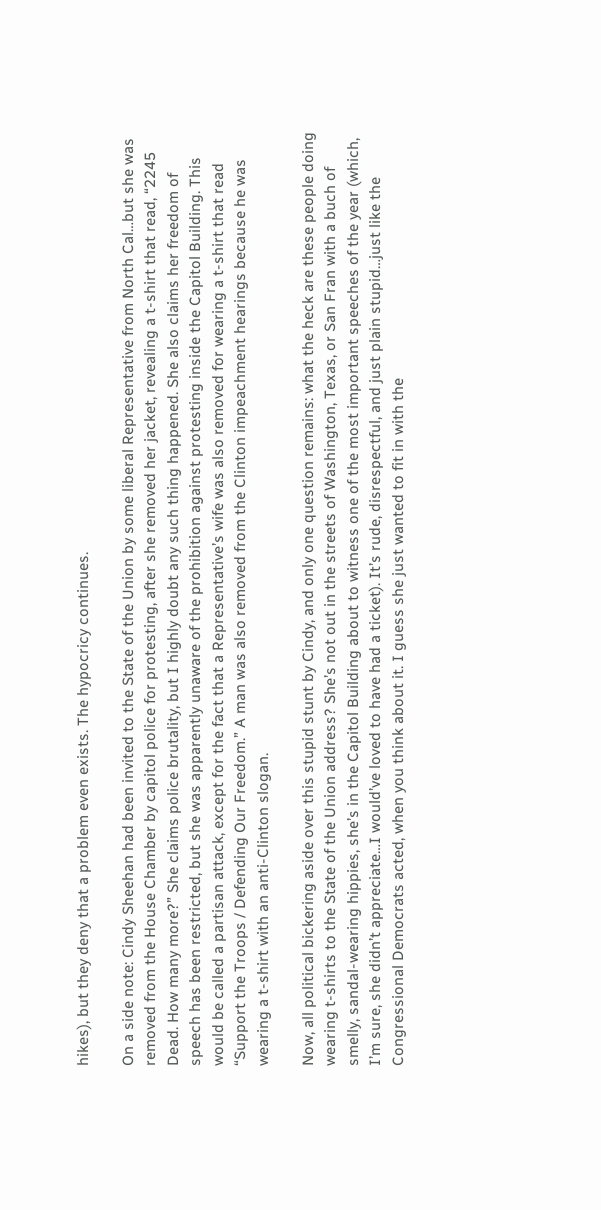hikes), but they deny that a problem even exists. The hypocricy continues.

On a side note: Cindy Sheehan had been invited to the State of the Union by some liberal Representative from North Cal…but she was removed from the House Chamber by capitol police for protesting, after she removed her jacket, revealing a t-shirt that read, “2245 Dead. How many more?” She claims police brutality, but I highly doubt any such thing happened. She also claims her freedom of speech has been restricted, but she was apparently unaware of the prohibition against protesting inside the Capitol Building. This would be called a partisan attack, except for the fact that a Representative’s wife was also removed for wearing a t-shirt that read “Support the Troops / Defending Our Freedom.” A man was also removed from the Clinton impeachment hearings because he was wearing a t-shirt with an anti-Clinton slogan.

Now, all political bickering aside over this stupid stunt by Cindy, and only one question remains: what the heck are these people doing wearing t-shirts to the State of the Union address? She’s not out in the streets of Washington, Texas, or San Fran with a buch of smelly, sandal-wearing hippies, she’s in the Capitol Building about to witness one of the most important speeches of the year (which, I’m sure, she didn’t appreciate…I would’ve loved to have had a ticket). It’s rude, disrespectful, and just plain stupid…just like the Congressional Democrats acted, when you think about it. I guess she just wanted to fit in with the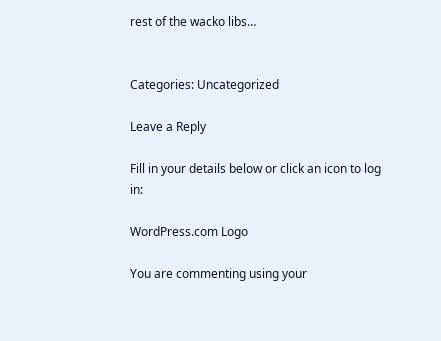rest of the wacko libs…


Categories: Uncategorized

Leave a Reply

Fill in your details below or click an icon to log in:

WordPress.com Logo

You are commenting using your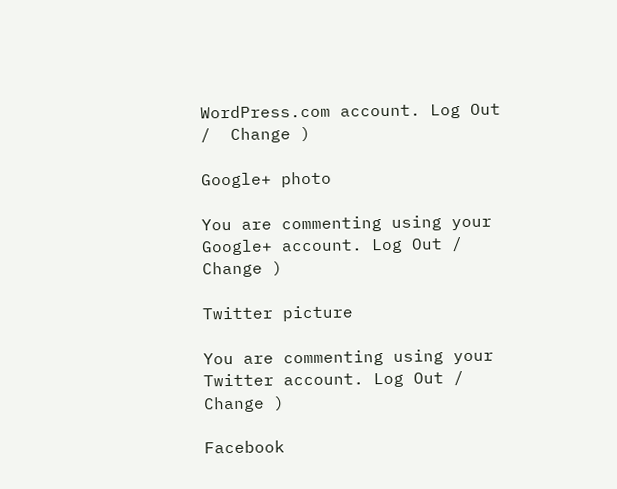WordPress.com account. Log Out /  Change )

Google+ photo

You are commenting using your Google+ account. Log Out /  Change )

Twitter picture

You are commenting using your Twitter account. Log Out /  Change )

Facebook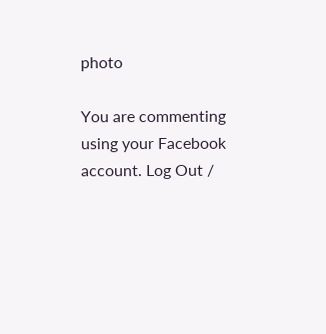photo

You are commenting using your Facebook account. Log Out /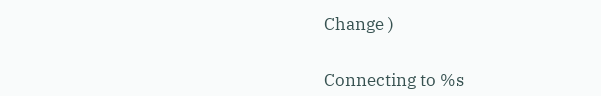Change )


Connecting to %s